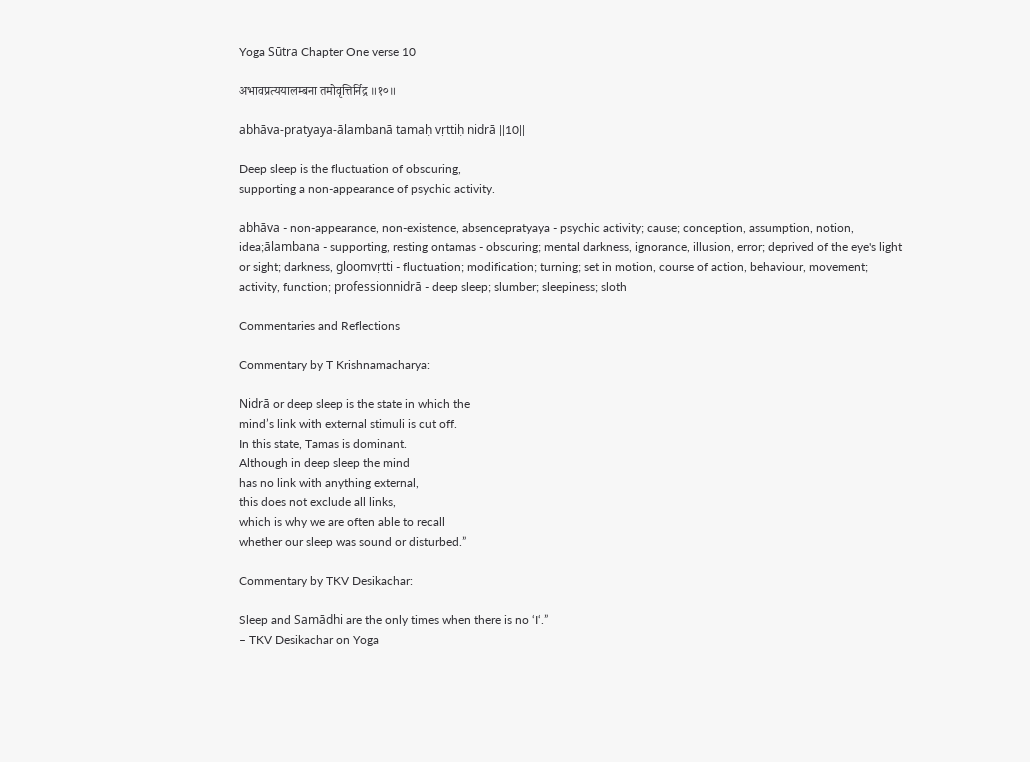Yoga Sūtra Chapter One verse 10

अभावप्रत्ययालम्बना तमोवृत्तिर्निद्र ॥१०॥

abhāva-pratyaya-ālambanā tamaḥ vṛttiḥ nidrā ||10||

Deep sleep is the fluctuation of obscuring,
supporting a non-appearance of psychic activity.

abhāva - non-appearance, non-existence, absencepratyaya - psychic activity; cause; conception, assumption, notion, idea;ālambana - supporting, resting ontamas - obscuring; mental darkness, ignorance, illusion, error; deprived of the eye's light or sight; darkness, gloomvṛtti - fluctuation; modification; turning; set in motion, course of action, behaviour, movement; activity, function; professionnidrā - deep sleep; slumber; sleepiness; sloth

Commentaries and Reflections

Commentary by T Krishnamacharya:

Nidrā or deep sleep is the state in which the
mind’s link with external stimuli is cut off.
In this state, Tamas is dominant.
Although in deep sleep the mind
has no link with anything external,
this does not exclude all links,
which is why we are often able to recall
whether our sleep was sound or disturbed.”

Commentary by TKV Desikachar:

Sleep and Samādhi are the only times when there is no ‘I‘.”
– TKV Desikachar on Yoga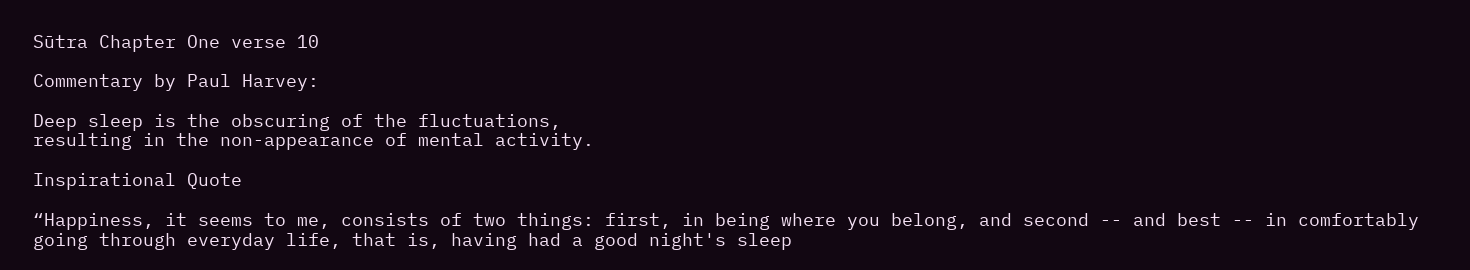Sūtra Chapter One verse 10

Commentary by Paul Harvey:

Deep sleep is the obscuring of the fluctuations,
resulting in the non-appearance of mental activity.

Inspirational Quote

“Happiness, it seems to me, consists of two things: first, in being where you belong, and second -- and best -- in comfortably going through everyday life, that is, having had a good night's sleep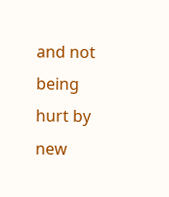and not being hurt by new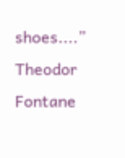shoes....” Theodor Fontane